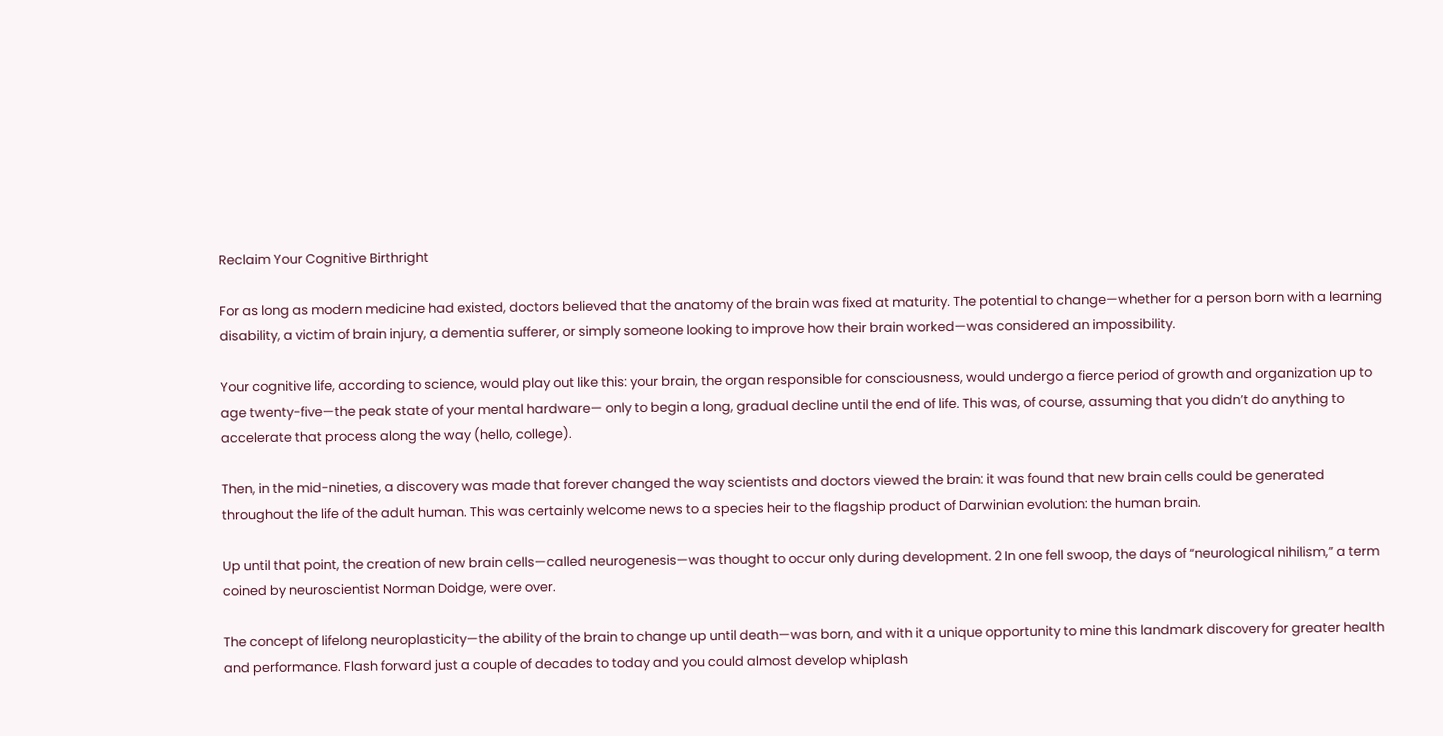Reclaim Your Cognitive Birthright

For as long as modern medicine had existed, doctors believed that the anatomy of the brain was fixed at maturity. The potential to change—whether for a person born with a learning disability, a victim of brain injury, a dementia sufferer, or simply someone looking to improve how their brain worked—was considered an impossibility.

Your cognitive life, according to science, would play out like this: your brain, the organ responsible for consciousness, would undergo a fierce period of growth and organization up to age twenty-five—the peak state of your mental hardware— only to begin a long, gradual decline until the end of life. This was, of course, assuming that you didn’t do anything to accelerate that process along the way (hello, college).

Then, in the mid-nineties, a discovery was made that forever changed the way scientists and doctors viewed the brain: it was found that new brain cells could be generated throughout the life of the adult human. This was certainly welcome news to a species heir to the flagship product of Darwinian evolution: the human brain.

Up until that point, the creation of new brain cells—called neurogenesis—was thought to occur only during development. 2 In one fell swoop, the days of “neurological nihilism,” a term coined by neuroscientist Norman Doidge, were over.

The concept of lifelong neuroplasticity—the ability of the brain to change up until death—was born, and with it a unique opportunity to mine this landmark discovery for greater health and performance. Flash forward just a couple of decades to today and you could almost develop whiplash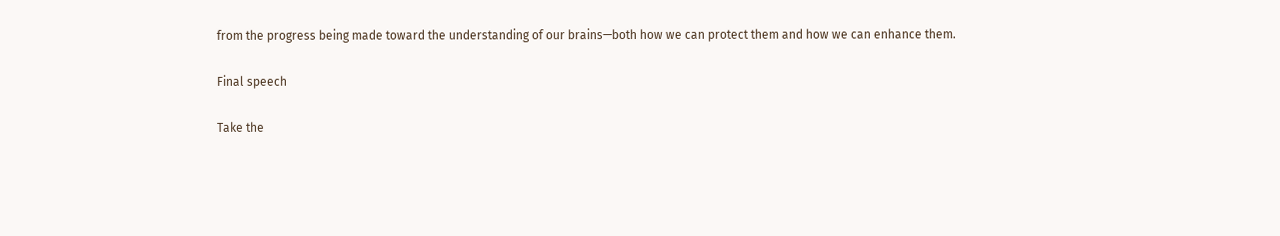from the progress being made toward the understanding of our brains—both how we can protect them and how we can enhance them.

Final speech

Take the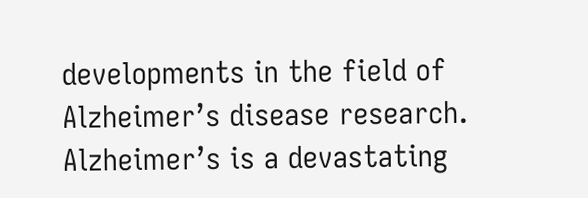developments in the field of Alzheimer’s disease research. Alzheimer’s is a devastating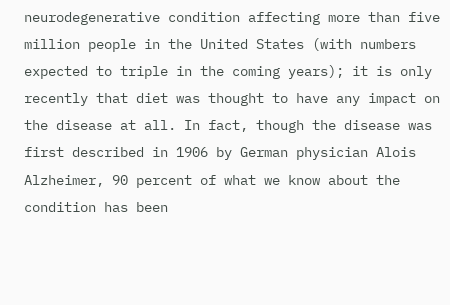neurodegenerative condition affecting more than five million people in the United States (with numbers expected to triple in the coming years); it is only recently that diet was thought to have any impact on the disease at all. In fact, though the disease was first described in 1906 by German physician Alois Alzheimer, 90 percent of what we know about the condition has been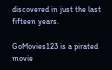discovered in just the last fifteen years.

GoMovies123 is a pirated movie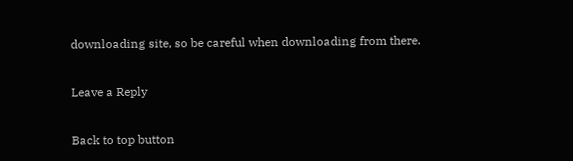downloading site, so be careful when downloading from there.

Leave a Reply

Back to top button